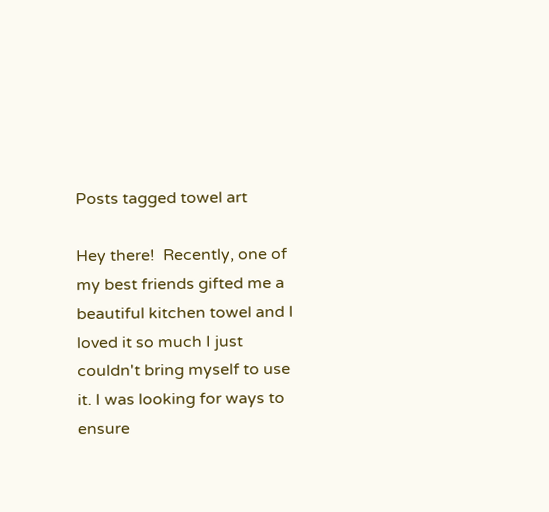Posts tagged towel art

Hey there!  Recently, one of my best friends gifted me a beautiful kitchen towel and I loved it so much I just couldn't bring myself to use it. I was looking for ways to ensure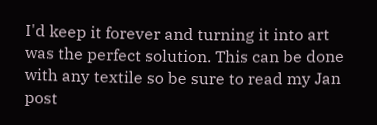I'd keep it forever and turning it into art was the perfect solution. This can be done with any textile so be sure to read my Jan post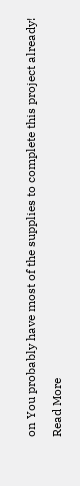on You probably have most of the supplies to complete this project already!

Read More